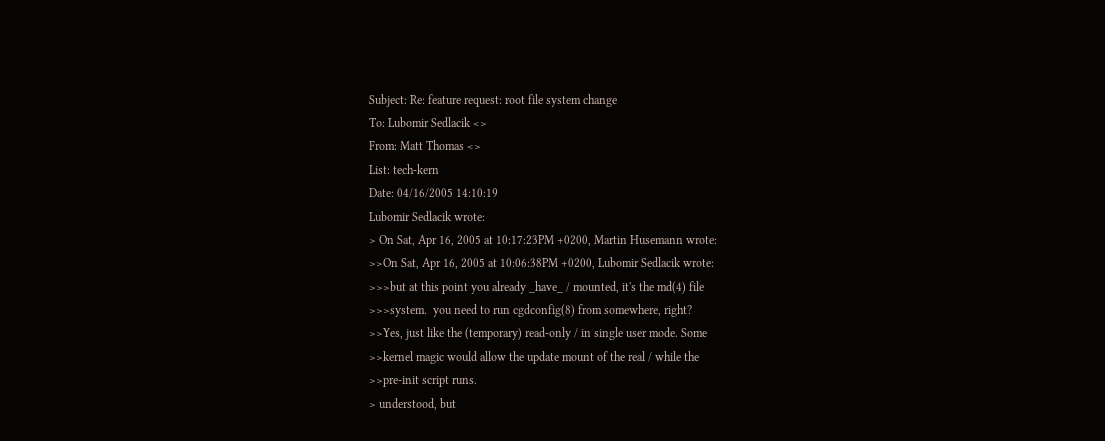Subject: Re: feature request: root file system change
To: Lubomir Sedlacik <>
From: Matt Thomas <>
List: tech-kern
Date: 04/16/2005 14:10:19
Lubomir Sedlacik wrote:
> On Sat, Apr 16, 2005 at 10:17:23PM +0200, Martin Husemann wrote:
>>On Sat, Apr 16, 2005 at 10:06:38PM +0200, Lubomir Sedlacik wrote:
>>>but at this point you already _have_ / mounted, it's the md(4) file
>>>system.  you need to run cgdconfig(8) from somewhere, right?
>>Yes, just like the (temporary) read-only / in single user mode. Some
>>kernel magic would allow the update mount of the real / while the
>>pre-init script runs.
> understood, but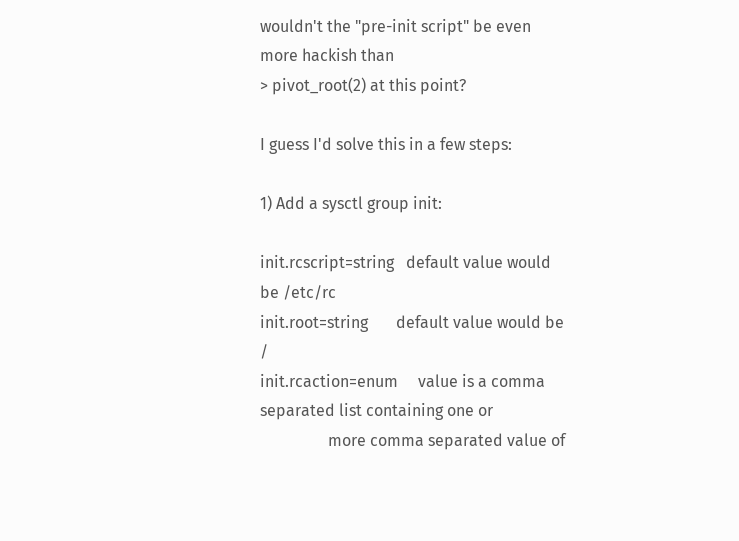wouldn't the "pre-init script" be even more hackish than
> pivot_root(2) at this point?

I guess I'd solve this in a few steps:

1) Add a sysctl group init:

init.rcscript=string   default value would be /etc/rc
init.root=string       default value would be /
init.rcaction=enum     value is a comma separated list containing one or
                 more comma separated value of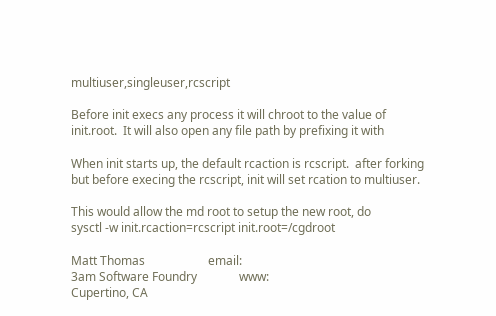multiuser,singleuser,rcscript

Before init execs any process it will chroot to the value of
init.root.  It will also open any file path by prefixing it with

When init starts up, the default rcaction is rcscript.  after forking
but before execing the rcscript, init will set rcation to multiuser.

This would allow the md root to setup the new root, do
sysctl -w init.rcaction=rcscript init.root=/cgdroot

Matt Thomas                     email:
3am Software Foundry              www:
Cupertino, CA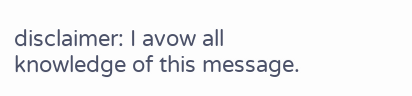disclaimer: I avow all knowledge of this message.